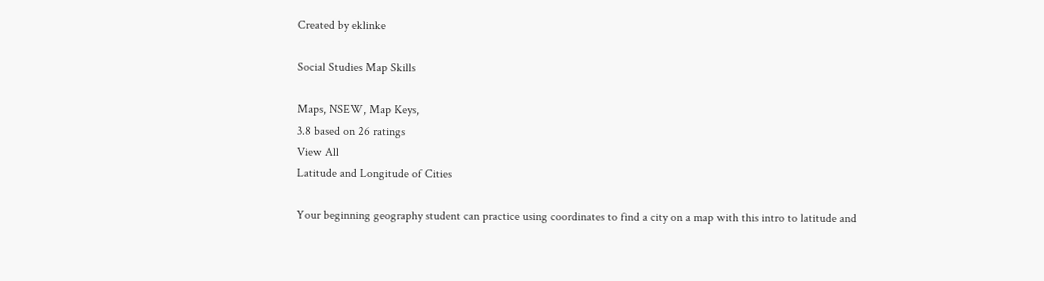Created by eklinke

Social Studies Map Skills

Maps, NSEW, Map Keys,
3.8 based on 26 ratings
View All
Latitude and Longitude of Cities

Your beginning geography student can practice using coordinates to find a city on a map with this intro to latitude and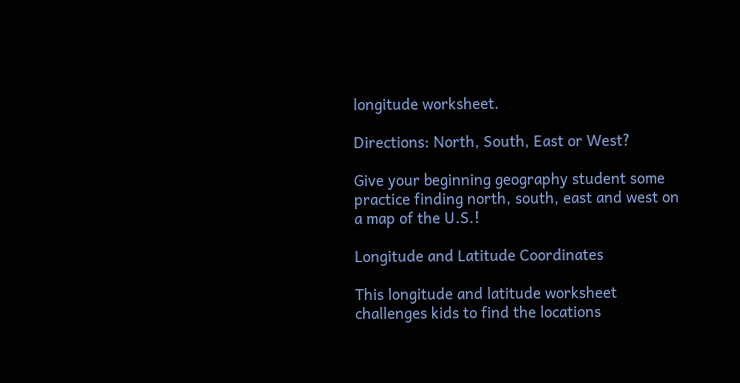longitude worksheet.

Directions: North, South, East or West?

Give your beginning geography student some practice finding north, south, east and west on a map of the U.S.!

Longitude and Latitude Coordinates

This longitude and latitude worksheet challenges kids to find the locations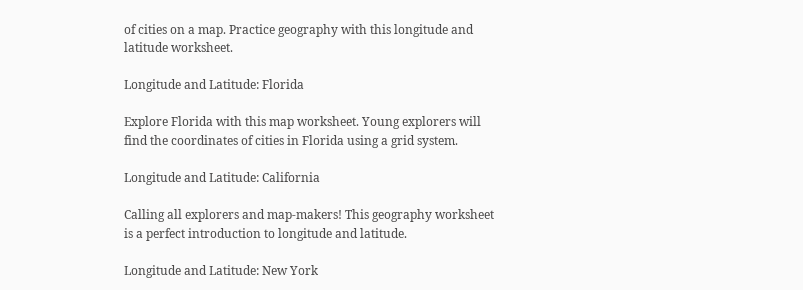of cities on a map. Practice geography with this longitude and latitude worksheet.

Longitude and Latitude: Florida

Explore Florida with this map worksheet. Young explorers will find the coordinates of cities in Florida using a grid system.

Longitude and Latitude: California

Calling all explorers and map-makers! This geography worksheet is a perfect introduction to longitude and latitude.

Longitude and Latitude: New York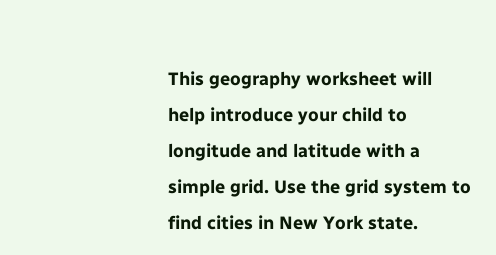This geography worksheet will help introduce your child to longitude and latitude with a simple grid. Use the grid system to find cities in New York state.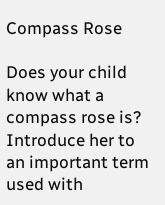Compass Rose

Does your child know what a compass rose is? Introduce her to an important term used with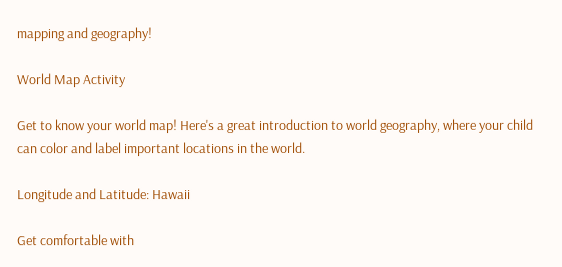mapping and geography!

World Map Activity

Get to know your world map! Here's a great introduction to world geography, where your child can color and label important locations in the world.

Longitude and Latitude: Hawaii

Get comfortable with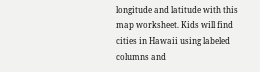longitude and latitude with this map worksheet. Kids will find cities in Hawaii using labeled columns and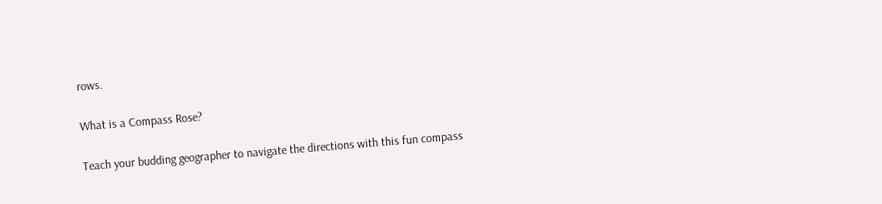rows.

What is a Compass Rose?

Teach your budding geographer to navigate the directions with this fun compass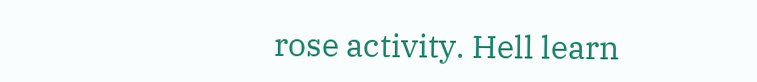rose activity. Hell learn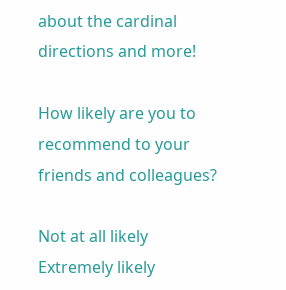about the cardinal directions and more!

How likely are you to recommend to your friends and colleagues?

Not at all likely
Extremely likely